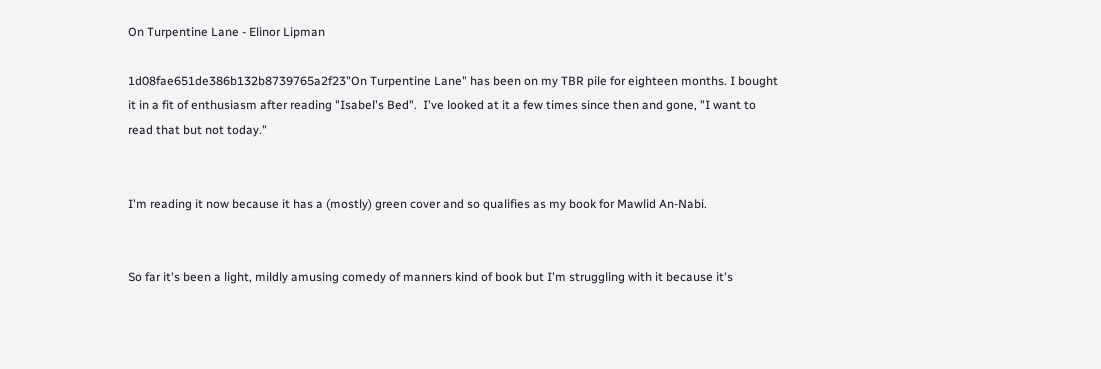On Turpentine Lane - Elinor Lipman

1d08fae651de386b132b8739765a2f23"On Turpentine Lane" has been on my TBR pile for eighteen months. I bought it in a fit of enthusiasm after reading "Isabel's Bed".  I've looked at it a few times since then and gone, "I want to read that but not today."


I'm reading it now because it has a (mostly) green cover and so qualifies as my book for Mawlid An-Nabi.


So far it's been a light, mildly amusing comedy of manners kind of book but I'm struggling with it because it's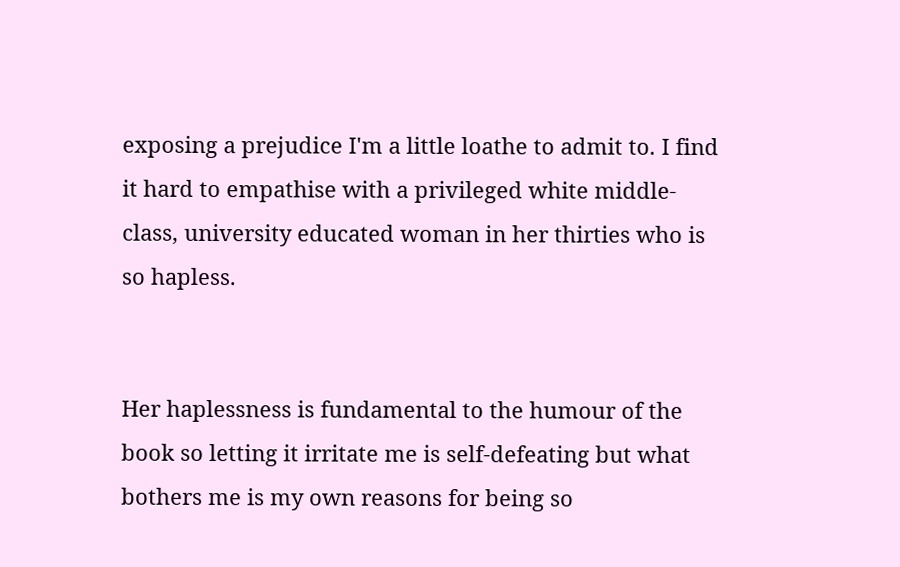exposing a prejudice I'm a little loathe to admit to. I find it hard to empathise with a privileged white middle-class, university educated woman in her thirties who is so hapless.


Her haplessness is fundamental to the humour of the book so letting it irritate me is self-defeating but what bothers me is my own reasons for being so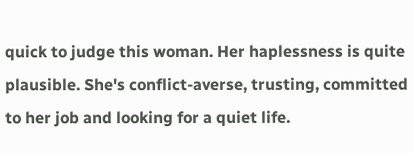quick to judge this woman. Her haplessness is quite plausible. She's conflict-averse, trusting, committed to her job and looking for a quiet life.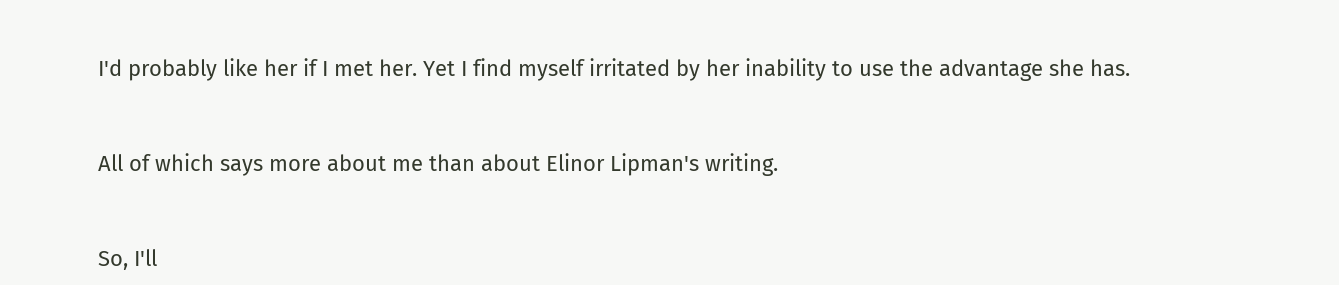I'd probably like her if I met her. Yet I find myself irritated by her inability to use the advantage she has.


All of which says more about me than about Elinor Lipman's writing.


So, I'll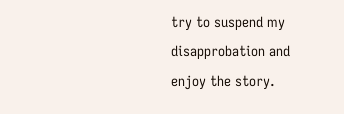try to suspend my disapprobation and enjoy the story.